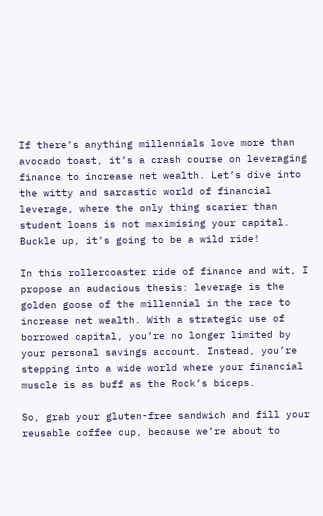If there’s anything millennials love more than avocado toast, it’s a crash course on leveraging finance to increase net wealth. Let’s dive into the witty and sarcastic world of financial leverage, where the only thing scarier than student loans is not maximising your capital. Buckle up, it’s going to be a wild ride!

In this rollercoaster ride of finance and wit, I propose an audacious thesis: leverage is the golden goose of the millennial in the race to increase net wealth. With a strategic use of borrowed capital, you’re no longer limited by your personal savings account. Instead, you’re stepping into a wide world where your financial muscle is as buff as the Rock’s biceps.

So, grab your gluten-free sandwich and fill your reusable coffee cup, because we’re about to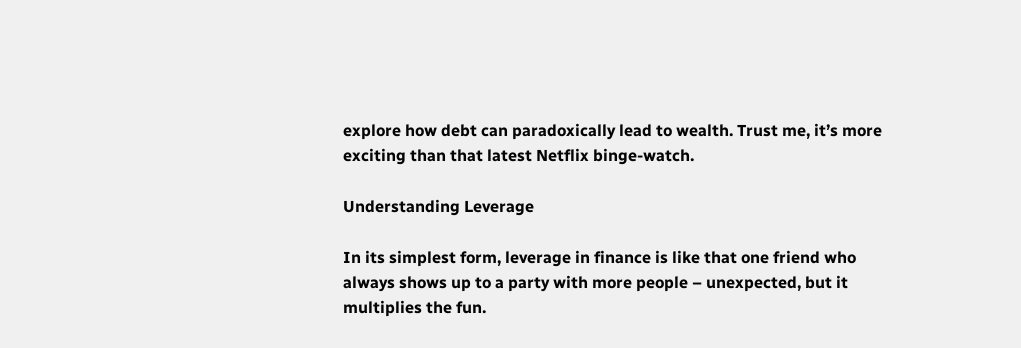explore how debt can paradoxically lead to wealth. Trust me, it’s more exciting than that latest Netflix binge-watch.

Understanding Leverage

In its simplest form, leverage in finance is like that one friend who always shows up to a party with more people – unexpected, but it multiplies the fun.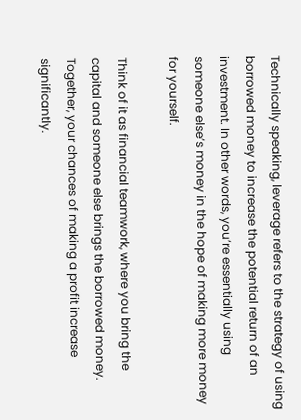Technically speaking, leverage refers to the strategy of using borrowed money to increase the potential return of an investment. In other words, you’re essentially using someone else’s money in the hope of making more money for yourself.

Think of it as financial teamwork, where you bring the capital and someone else brings the borrowed money. Together, your chances of making a profit increase significantly.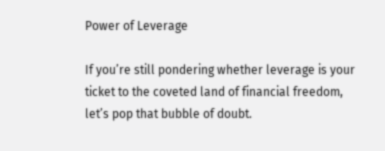Power of Leverage

If you’re still pondering whether leverage is your ticket to the coveted land of financial freedom, let’s pop that bubble of doubt.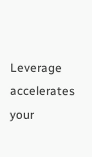Leverage accelerates your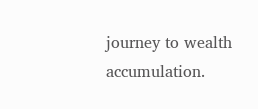journey to wealth accumulation.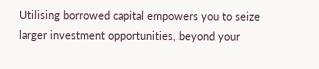Utilising borrowed capital empowers you to seize larger investment opportunities, beyond your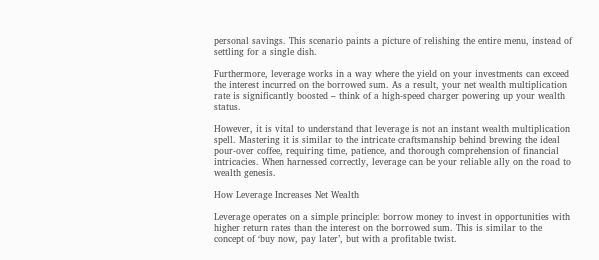personal savings. This scenario paints a picture of relishing the entire menu, instead of settling for a single dish.

Furthermore, leverage works in a way where the yield on your investments can exceed the interest incurred on the borrowed sum. As a result, your net wealth multiplication rate is significantly boosted – think of a high-speed charger powering up your wealth status.

However, it is vital to understand that leverage is not an instant wealth multiplication spell. Mastering it is similar to the intricate craftsmanship behind brewing the ideal pour-over coffee, requiring time, patience, and thorough comprehension of financial intricacies. When harnessed correctly, leverage can be your reliable ally on the road to wealth genesis.

How Leverage Increases Net Wealth

Leverage operates on a simple principle: borrow money to invest in opportunities with higher return rates than the interest on the borrowed sum. This is similar to the concept of ‘buy now, pay later’, but with a profitable twist.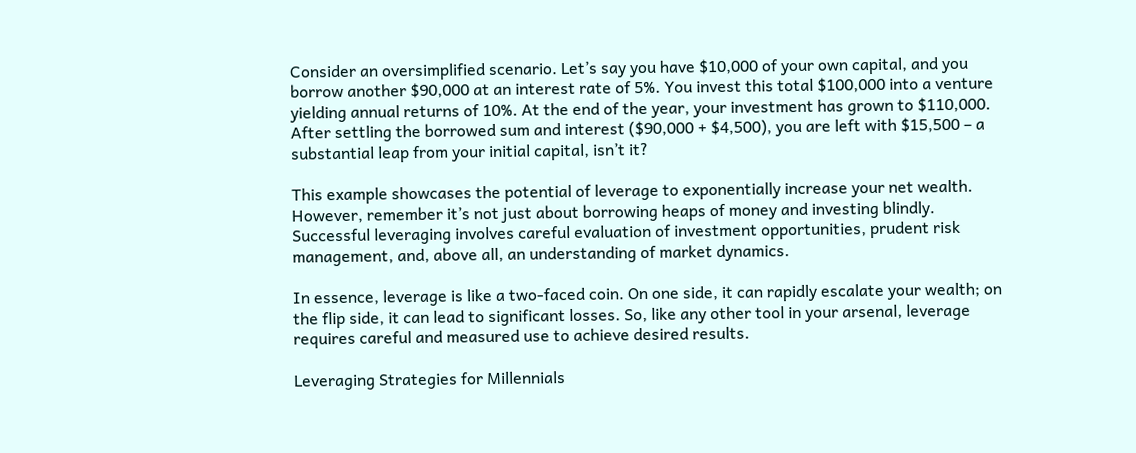Consider an oversimplified scenario. Let’s say you have $10,000 of your own capital, and you borrow another $90,000 at an interest rate of 5%. You invest this total $100,000 into a venture yielding annual returns of 10%. At the end of the year, your investment has grown to $110,000. After settling the borrowed sum and interest ($90,000 + $4,500), you are left with $15,500 – a substantial leap from your initial capital, isn’t it?

This example showcases the potential of leverage to exponentially increase your net wealth. However, remember it’s not just about borrowing heaps of money and investing blindly. Successful leveraging involves careful evaluation of investment opportunities, prudent risk management, and, above all, an understanding of market dynamics.

In essence, leverage is like a two-faced coin. On one side, it can rapidly escalate your wealth; on the flip side, it can lead to significant losses. So, like any other tool in your arsenal, leverage requires careful and measured use to achieve desired results.

Leveraging Strategies for Millennials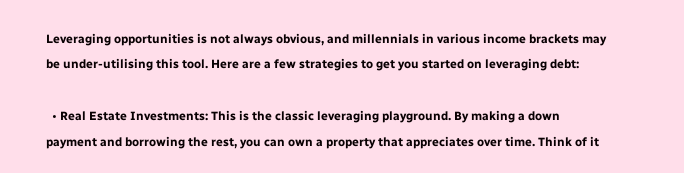Leveraging opportunities is not always obvious, and millennials in various income brackets may be under-utilising this tool. Here are a few strategies to get you started on leveraging debt:

  • Real Estate Investments: This is the classic leveraging playground. By making a down payment and borrowing the rest, you can own a property that appreciates over time. Think of it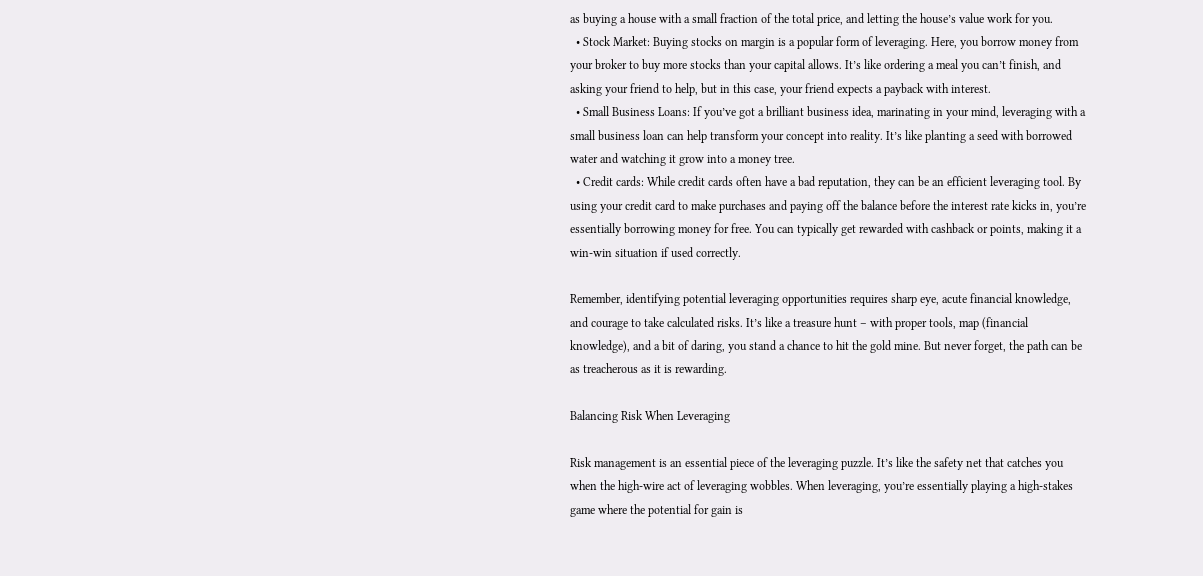as buying a house with a small fraction of the total price, and letting the house’s value work for you.
  • Stock Market: Buying stocks on margin is a popular form of leveraging. Here, you borrow money from your broker to buy more stocks than your capital allows. It’s like ordering a meal you can’t finish, and asking your friend to help, but in this case, your friend expects a payback with interest.
  • Small Business Loans: If you’ve got a brilliant business idea, marinating in your mind, leveraging with a small business loan can help transform your concept into reality. It’s like planting a seed with borrowed water and watching it grow into a money tree.
  • Credit cards: While credit cards often have a bad reputation, they can be an efficient leveraging tool. By using your credit card to make purchases and paying off the balance before the interest rate kicks in, you’re essentially borrowing money for free. You can typically get rewarded with cashback or points, making it a win-win situation if used correctly.

Remember, identifying potential leveraging opportunities requires sharp eye, acute financial knowledge, and courage to take calculated risks. It’s like a treasure hunt – with proper tools, map (financial knowledge), and a bit of daring, you stand a chance to hit the gold mine. But never forget, the path can be as treacherous as it is rewarding.

Balancing Risk When Leveraging

Risk management is an essential piece of the leveraging puzzle. It’s like the safety net that catches you when the high-wire act of leveraging wobbles. When leveraging, you’re essentially playing a high-stakes game where the potential for gain is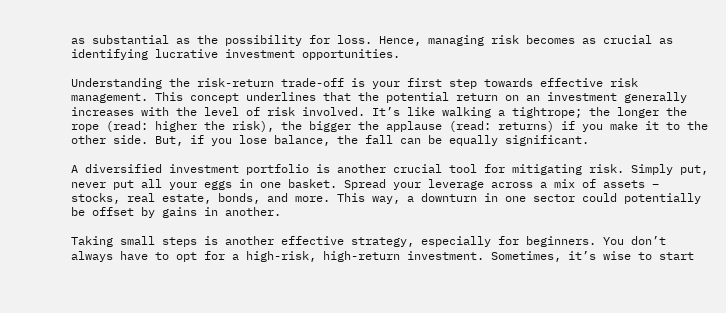as substantial as the possibility for loss. Hence, managing risk becomes as crucial as identifying lucrative investment opportunities.

Understanding the risk-return trade-off is your first step towards effective risk management. This concept underlines that the potential return on an investment generally increases with the level of risk involved. It’s like walking a tightrope; the longer the rope (read: higher the risk), the bigger the applause (read: returns) if you make it to the other side. But, if you lose balance, the fall can be equally significant.

A diversified investment portfolio is another crucial tool for mitigating risk. Simply put, never put all your eggs in one basket. Spread your leverage across a mix of assets – stocks, real estate, bonds, and more. This way, a downturn in one sector could potentially be offset by gains in another.

Taking small steps is another effective strategy, especially for beginners. You don’t always have to opt for a high-risk, high-return investment. Sometimes, it’s wise to start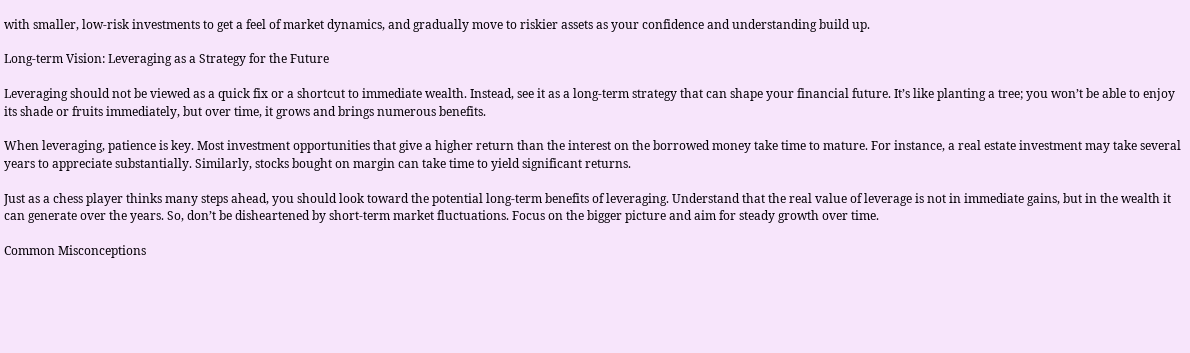with smaller, low-risk investments to get a feel of market dynamics, and gradually move to riskier assets as your confidence and understanding build up.

Long-term Vision: Leveraging as a Strategy for the Future

Leveraging should not be viewed as a quick fix or a shortcut to immediate wealth. Instead, see it as a long-term strategy that can shape your financial future. It’s like planting a tree; you won’t be able to enjoy its shade or fruits immediately, but over time, it grows and brings numerous benefits.

When leveraging, patience is key. Most investment opportunities that give a higher return than the interest on the borrowed money take time to mature. For instance, a real estate investment may take several years to appreciate substantially. Similarly, stocks bought on margin can take time to yield significant returns.

Just as a chess player thinks many steps ahead, you should look toward the potential long-term benefits of leveraging. Understand that the real value of leverage is not in immediate gains, but in the wealth it can generate over the years. So, don’t be disheartened by short-term market fluctuations. Focus on the bigger picture and aim for steady growth over time.

Common Misconceptions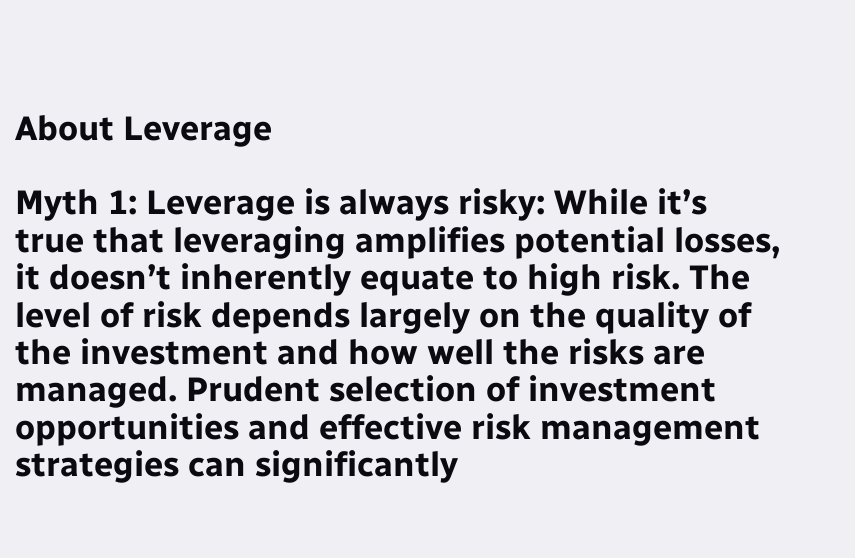About Leverage

Myth 1: Leverage is always risky: While it’s true that leveraging amplifies potential losses, it doesn’t inherently equate to high risk. The level of risk depends largely on the quality of the investment and how well the risks are managed. Prudent selection of investment opportunities and effective risk management strategies can significantly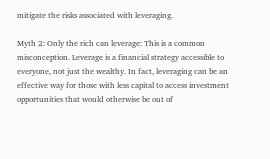mitigate the risks associated with leveraging.

Myth 2: Only the rich can leverage: This is a common misconception. Leverage is a financial strategy accessible to everyone, not just the wealthy. In fact, leveraging can be an effective way for those with less capital to access investment opportunities that would otherwise be out of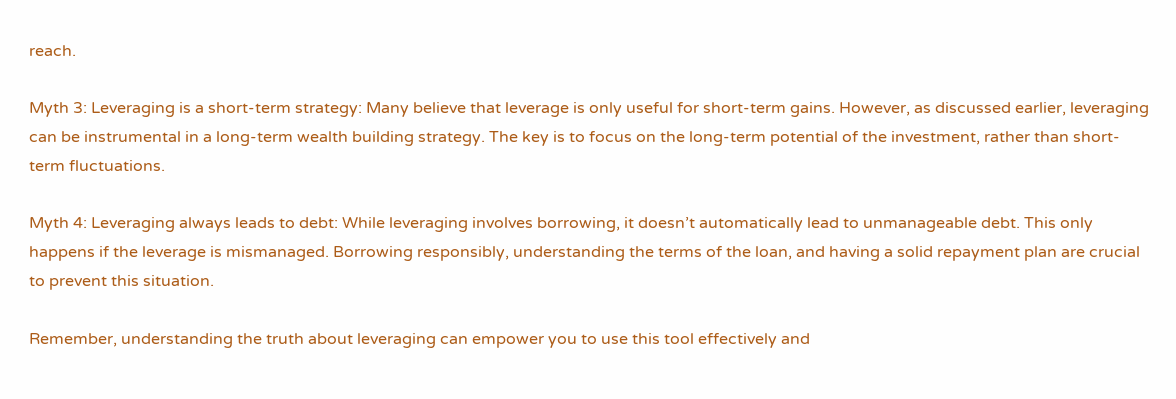reach.

Myth 3: Leveraging is a short-term strategy: Many believe that leverage is only useful for short-term gains. However, as discussed earlier, leveraging can be instrumental in a long-term wealth building strategy. The key is to focus on the long-term potential of the investment, rather than short-term fluctuations.

Myth 4: Leveraging always leads to debt: While leveraging involves borrowing, it doesn’t automatically lead to unmanageable debt. This only happens if the leverage is mismanaged. Borrowing responsibly, understanding the terms of the loan, and having a solid repayment plan are crucial to prevent this situation.

Remember, understanding the truth about leveraging can empower you to use this tool effectively and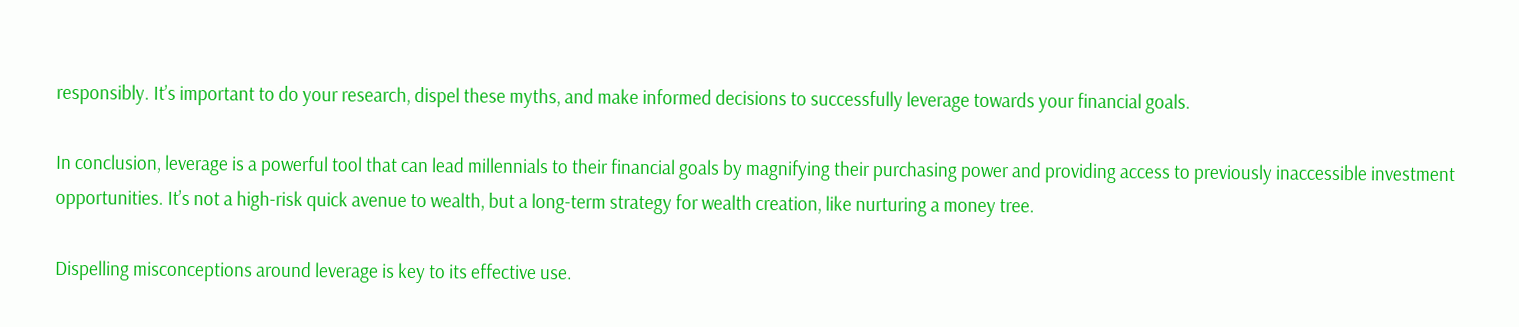responsibly. It’s important to do your research, dispel these myths, and make informed decisions to successfully leverage towards your financial goals.

In conclusion, leverage is a powerful tool that can lead millennials to their financial goals by magnifying their purchasing power and providing access to previously inaccessible investment opportunities. It’s not a high-risk quick avenue to wealth, but a long-term strategy for wealth creation, like nurturing a money tree.

Dispelling misconceptions around leverage is key to its effective use.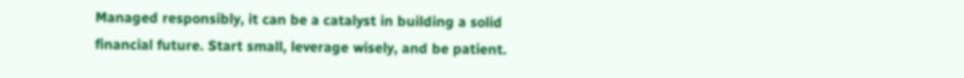Managed responsibly, it can be a catalyst in building a solid financial future. Start small, leverage wisely, and be patient.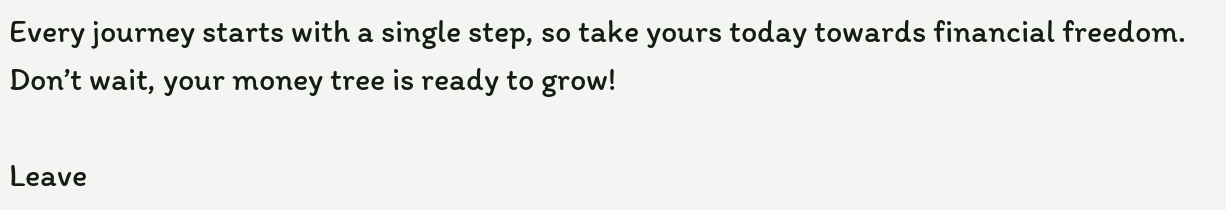Every journey starts with a single step, so take yours today towards financial freedom. Don’t wait, your money tree is ready to grow!

Leave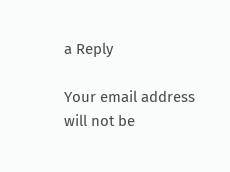a Reply

Your email address will not be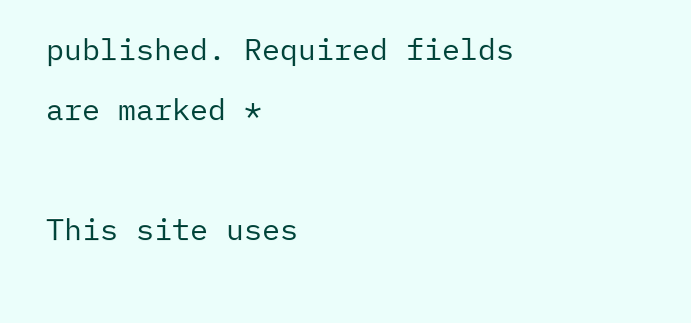published. Required fields are marked *

This site uses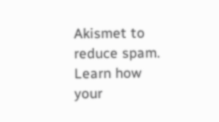Akismet to reduce spam. Learn how your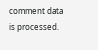comment data is processed.